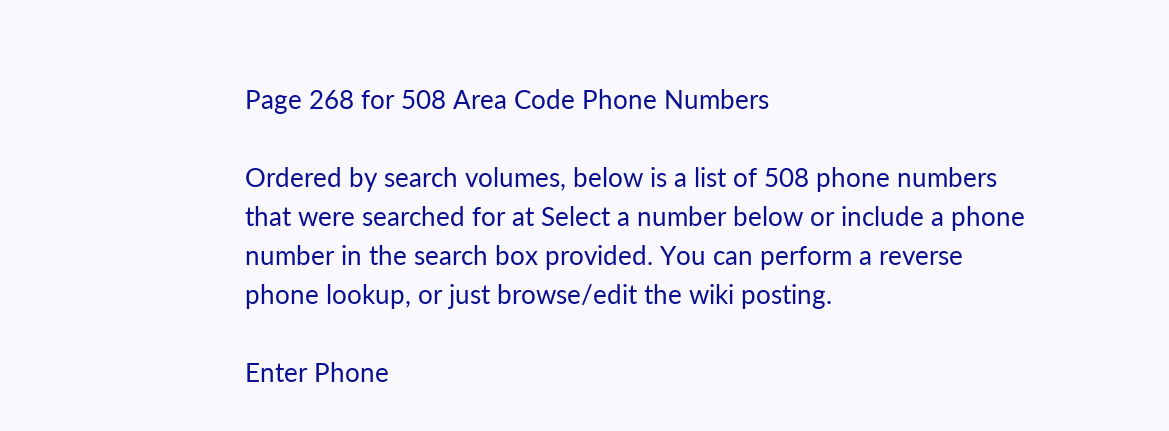Page 268 for 508 Area Code Phone Numbers

Ordered by search volumes, below is a list of 508 phone numbers that were searched for at Select a number below or include a phone number in the search box provided. You can perform a reverse phone lookup, or just browse/edit the wiki posting.

Enter Phone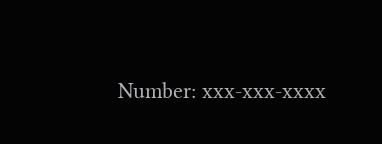Number: xxx-xxx-xxxx